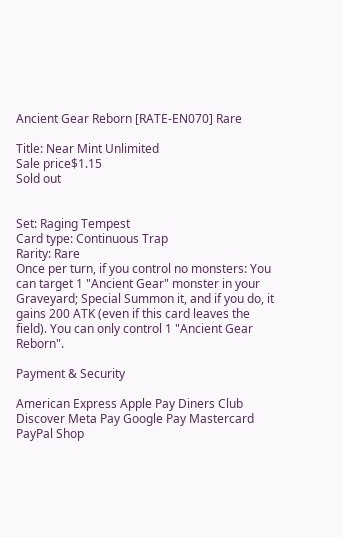Ancient Gear Reborn [RATE-EN070] Rare

Title: Near Mint Unlimited
Sale price$1.15
Sold out


Set: Raging Tempest
Card type: Continuous Trap
Rarity: Rare
Once per turn, if you control no monsters: You can target 1 "Ancient Gear" monster in your Graveyard; Special Summon it, and if you do, it gains 200 ATK (even if this card leaves the field). You can only control 1 "Ancient Gear Reborn".

Payment & Security

American Express Apple Pay Diners Club Discover Meta Pay Google Pay Mastercard PayPal Shop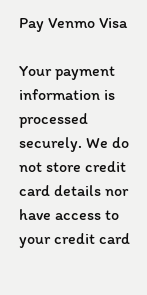Pay Venmo Visa

Your payment information is processed securely. We do not store credit card details nor have access to your credit card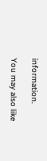information.

You may also like